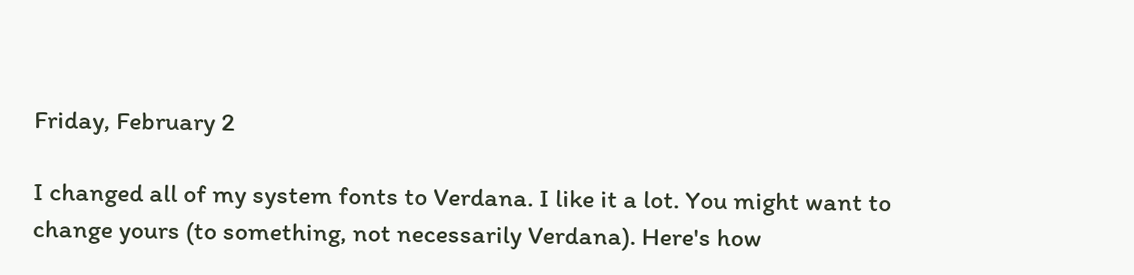Friday, February 2

I changed all of my system fonts to Verdana. I like it a lot. You might want to change yours (to something, not necessarily Verdana). Here's how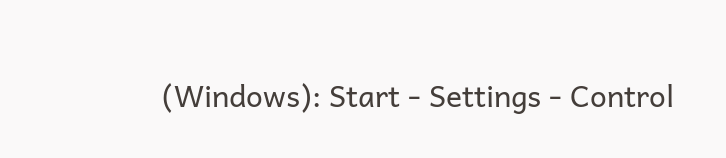(Windows): Start - Settings - Control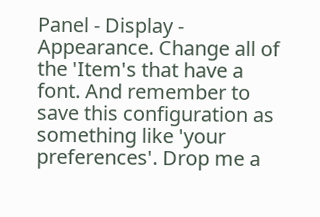Panel - Display - Appearance. Change all of the 'Item's that have a font. And remember to save this configuration as something like 'your preferences'. Drop me a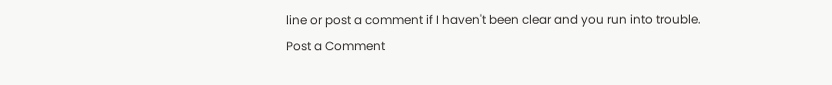line or post a comment if I haven't been clear and you run into trouble.
Post a Comment